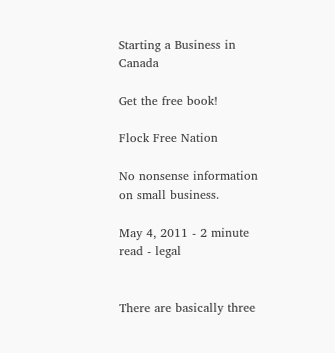Starting a Business in Canada

Get the free book!

Flock Free Nation

No nonsense information on small business.

May 4, 2011 - 2 minute read - legal


There are basically three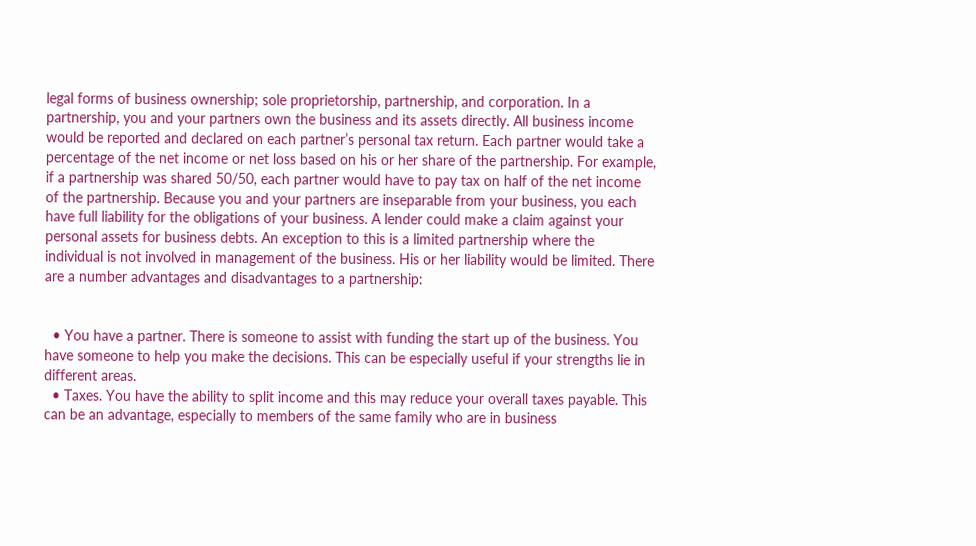legal forms of business ownership; sole proprietorship, partnership, and corporation. In a partnership, you and your partners own the business and its assets directly. All business income would be reported and declared on each partner’s personal tax return. Each partner would take a percentage of the net income or net loss based on his or her share of the partnership. For example, if a partnership was shared 50/50, each partner would have to pay tax on half of the net income of the partnership. Because you and your partners are inseparable from your business, you each have full liability for the obligations of your business. A lender could make a claim against your personal assets for business debts. An exception to this is a limited partnership where the individual is not involved in management of the business. His or her liability would be limited. There are a number advantages and disadvantages to a partnership:


  • You have a partner. There is someone to assist with funding the start up of the business. You have someone to help you make the decisions. This can be especially useful if your strengths lie in different areas.
  • Taxes. You have the ability to split income and this may reduce your overall taxes payable. This can be an advantage, especially to members of the same family who are in business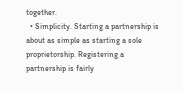together.
  • Simplicity. Starting a partnership is about as simple as starting a sole proprietorship. Registering a partnership is fairly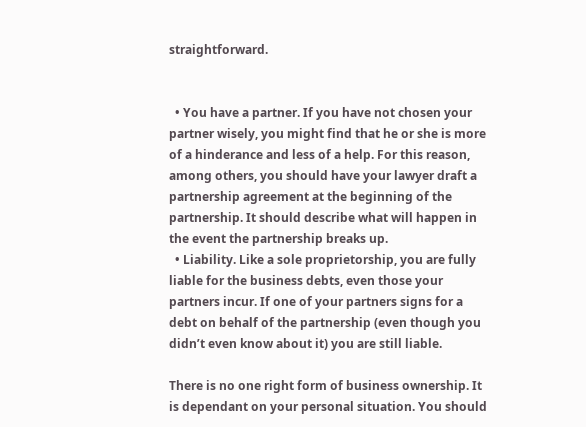straightforward.


  • You have a partner. If you have not chosen your partner wisely, you might find that he or she is more of a hinderance and less of a help. For this reason, among others, you should have your lawyer draft a partnership agreement at the beginning of the partnership. It should describe what will happen in the event the partnership breaks up.
  • Liability. Like a sole proprietorship, you are fully liable for the business debts, even those your partners incur. If one of your partners signs for a debt on behalf of the partnership (even though you didn’t even know about it) you are still liable.

There is no one right form of business ownership. It is dependant on your personal situation. You should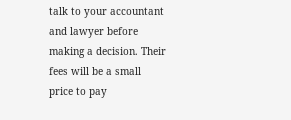talk to your accountant and lawyer before making a decision. Their fees will be a small price to pay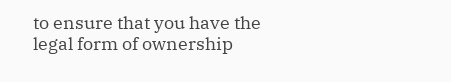to ensure that you have the legal form of ownership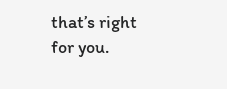that’s right for you.